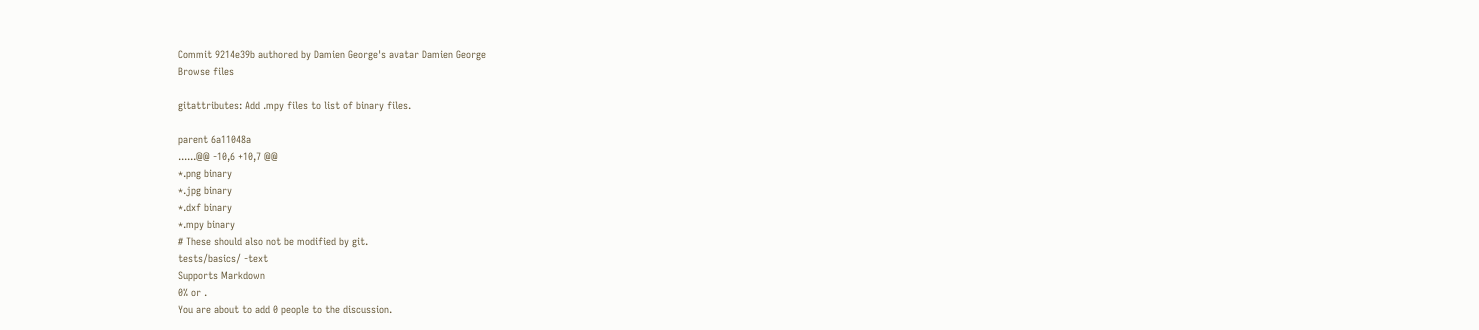Commit 9214e39b authored by Damien George's avatar Damien George
Browse files

gitattributes: Add .mpy files to list of binary files.

parent 6a11048a
......@@ -10,6 +10,7 @@
*.png binary
*.jpg binary
*.dxf binary
*.mpy binary
# These should also not be modified by git.
tests/basics/ -text
Supports Markdown
0% or .
You are about to add 0 people to the discussion.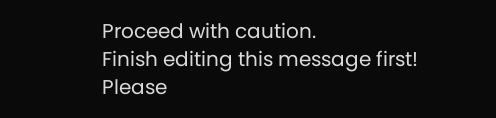Proceed with caution.
Finish editing this message first!
Please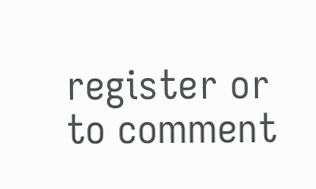register or to comment